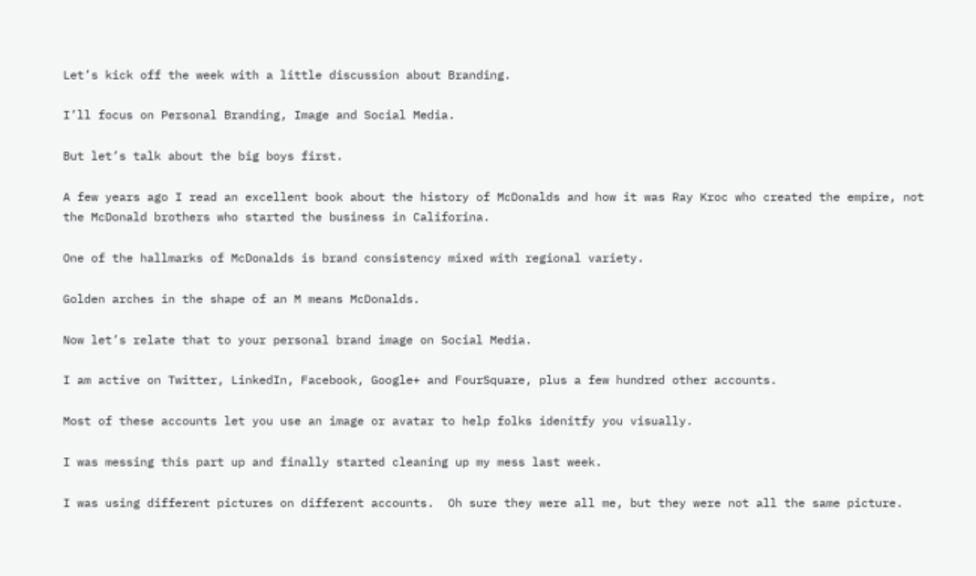Let’s kick off the week with a little discussion about Branding.

I’ll focus on Personal Branding, Image and Social Media.

But let’s talk about the big boys first.

A few years ago I read an excellent book about the history of McDonalds and how it was Ray Kroc who created the empire, not the McDonald brothers who started the business in Califorina.

One of the hallmarks of McDonalds is brand consistency mixed with regional variety.

Golden arches in the shape of an M means McDonalds.

Now let’s relate that to your personal brand image on Social Media.

I am active on Twitter, LinkedIn, Facebook, Google+ and FourSquare, plus a few hundred other accounts.

Most of these accounts let you use an image or avatar to help folks idenitfy you visually.

I was messing this part up and finally started cleaning up my mess last week.

I was using different pictures on different accounts.  Oh sure they were all me, but they were not all the same picture.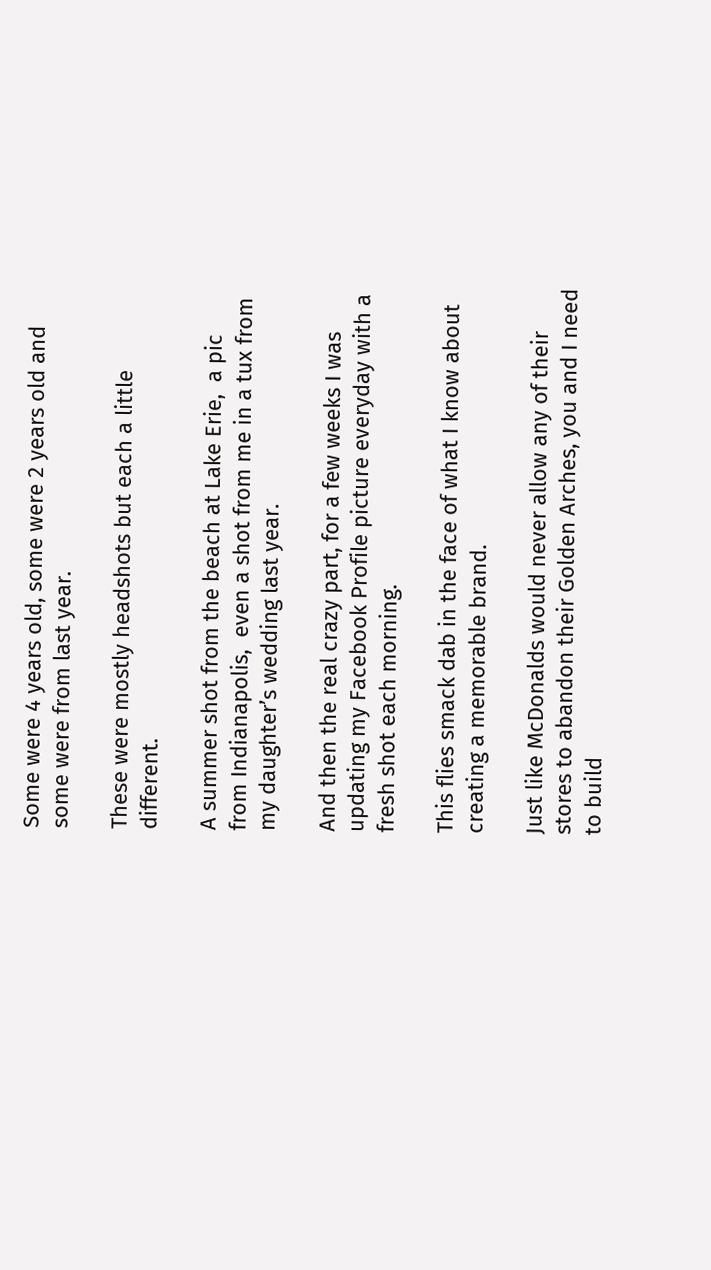Some were 4 years old, some were 2 years old and some were from last year.

These were mostly headshots but each a little different.

A summer shot from the beach at Lake Erie,  a pic from Indianapolis,  even a shot from me in a tux from my daughter’s wedding last year.

And then the real crazy part, for a few weeks I was updating my Facebook Profile picture everyday with a fresh shot each morning.

This flies smack dab in the face of what I know about creating a memorable brand.

Just like McDonalds would never allow any of their stores to abandon their Golden Arches, you and I need to build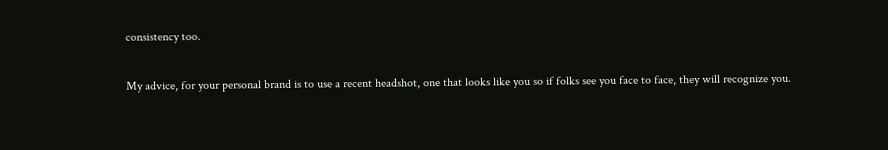consistency too.

My advice, for your personal brand is to use a recent headshot, one that looks like you so if folks see you face to face, they will recognize you.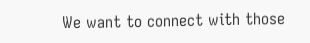We want to connect with those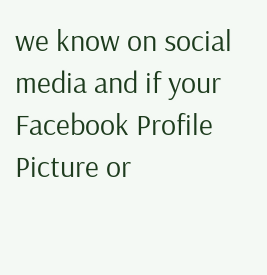we know on social media and if your Facebook Profile Picture or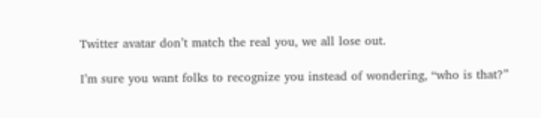Twitter avatar don’t match the real you, we all lose out.

I’m sure you want folks to recognize you instead of wondering, “who is that?”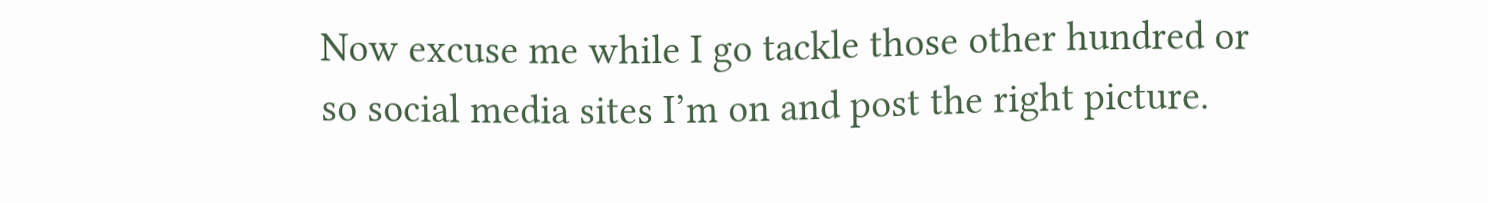Now excuse me while I go tackle those other hundred or so social media sites I’m on and post the right picture.